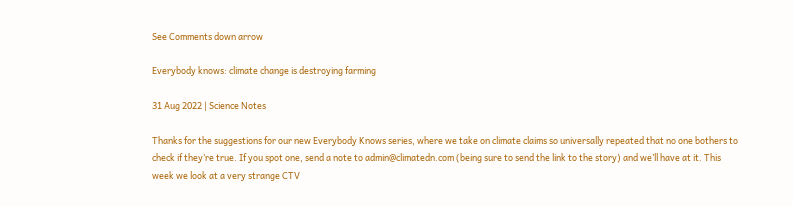See Comments down arrow

Everybody knows: climate change is destroying farming

31 Aug 2022 | Science Notes

Thanks for the suggestions for our new Everybody Knows series, where we take on climate claims so universally repeated that no one bothers to check if they’re true. If you spot one, send a note to admin@climatedn.com (being sure to send the link to the story) and we’ll have at it. This week we look at a very strange CTV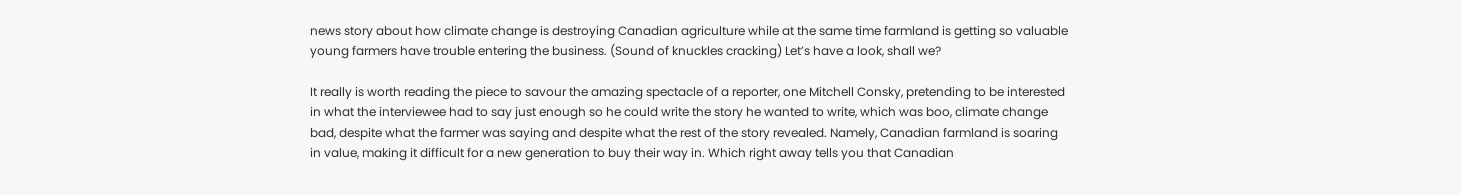news story about how climate change is destroying Canadian agriculture while at the same time farmland is getting so valuable young farmers have trouble entering the business. (Sound of knuckles cracking) Let’s have a look, shall we?

It really is worth reading the piece to savour the amazing spectacle of a reporter, one Mitchell Consky, pretending to be interested in what the interviewee had to say just enough so he could write the story he wanted to write, which was boo, climate change bad, despite what the farmer was saying and despite what the rest of the story revealed. Namely, Canadian farmland is soaring in value, making it difficult for a new generation to buy their way in. Which right away tells you that Canadian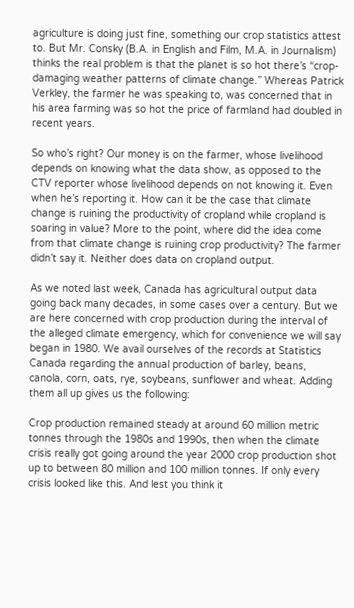agriculture is doing just fine, something our crop statistics attest to. But Mr. Consky (B.A. in English and Film, M.A. in Journalism) thinks the real problem is that the planet is so hot there’s “crop-damaging weather patterns of climate change.” Whereas Patrick Verkley, the farmer he was speaking to, was concerned that in his area farming was so hot the price of farmland had doubled in recent years.

So who’s right? Our money is on the farmer, whose livelihood depends on knowing what the data show, as opposed to the CTV reporter whose livelihood depends on not knowing it. Even when he’s reporting it. How can it be the case that climate change is ruining the productivity of cropland while cropland is soaring in value? More to the point, where did the idea come from that climate change is ruining crop productivity? The farmer didn’t say it. Neither does data on cropland output.

As we noted last week, Canada has agricultural output data going back many decades, in some cases over a century. But we are here concerned with crop production during the interval of the alleged climate emergency, which for convenience we will say began in 1980. We avail ourselves of the records at Statistics Canada regarding the annual production of barley, beans, canola, corn, oats, rye, soybeans, sunflower and wheat. Adding them all up gives us the following:

Crop production remained steady at around 60 million metric tonnes through the 1980s and 1990s, then when the climate crisis really got going around the year 2000 crop production shot up to between 80 million and 100 million tonnes. If only every crisis looked like this. And lest you think it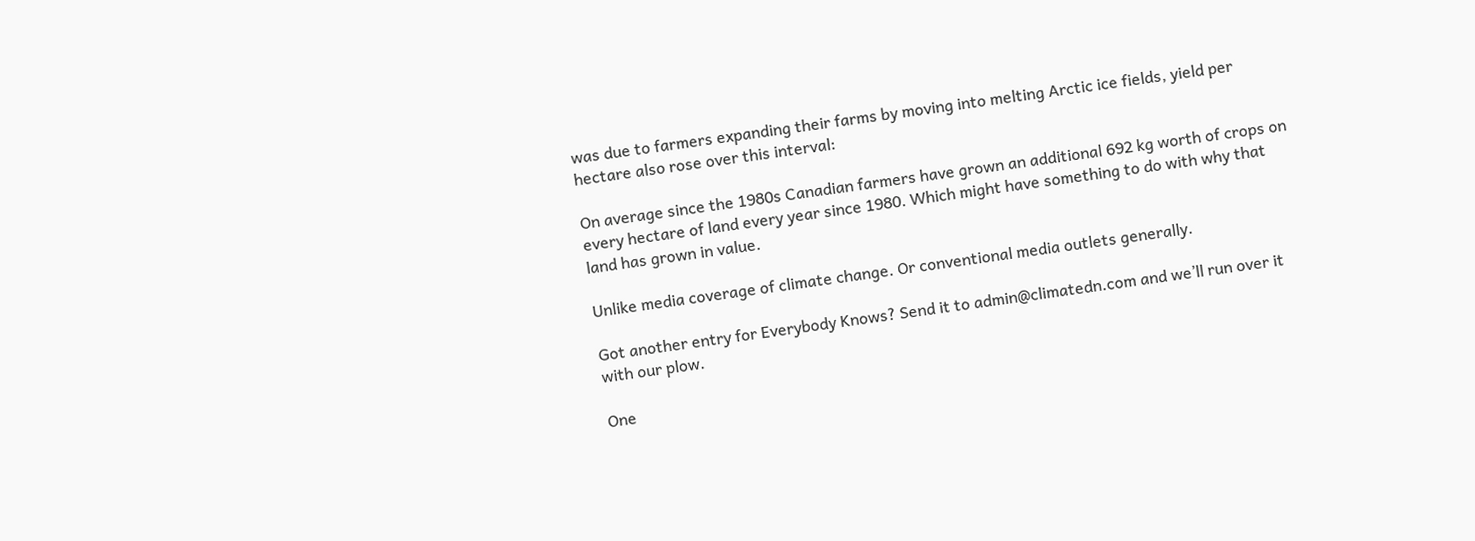was due to farmers expanding their farms by moving into melting Arctic ice fields, yield per hectare also rose over this interval:

On average since the 1980s Canadian farmers have grown an additional 692 kg worth of crops on every hectare of land every year since 1980. Which might have something to do with why that land has grown in value.

Unlike media coverage of climate change. Or conventional media outlets generally.

Got another entry for Everybody Knows? Send it to admin@climatedn.com and we’ll run over it with our plow.

One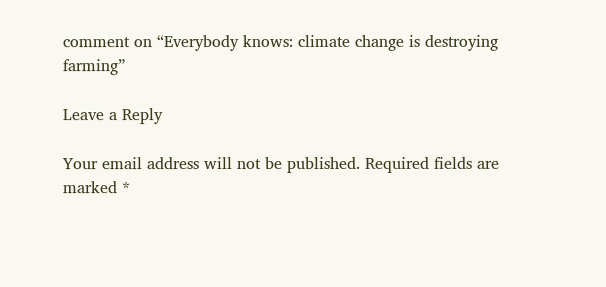comment on “Everybody knows: climate change is destroying farming”

Leave a Reply

Your email address will not be published. Required fields are marked *